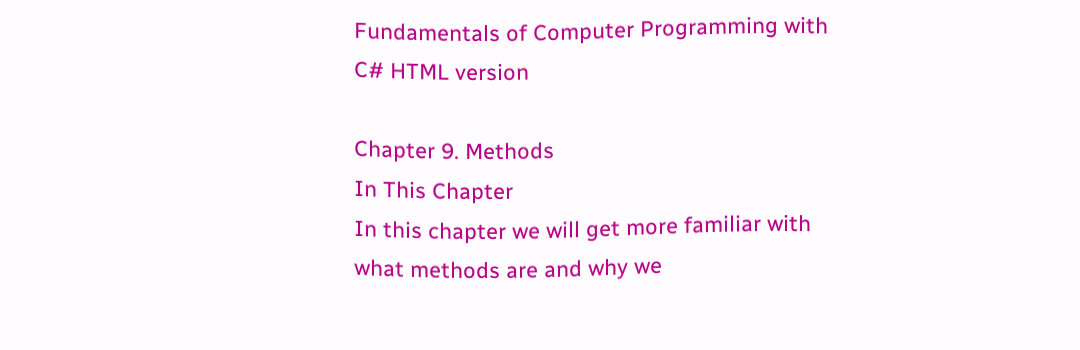Fundamentals of Computer Programming with C# HTML version

Chapter 9. Methods
In This Chapter
In this chapter we will get more familiar with what methods are and why we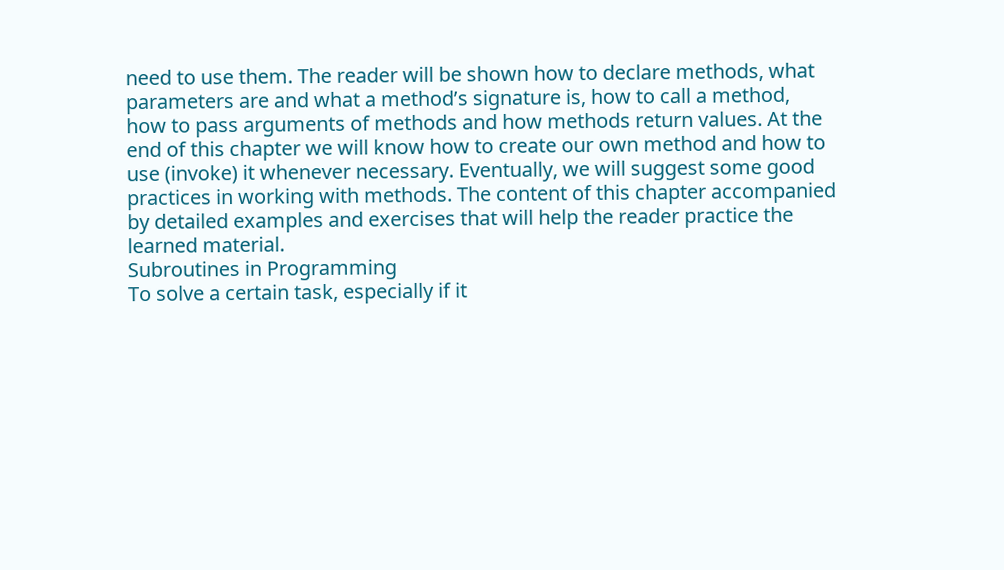need to use them. The reader will be shown how to declare methods, what
parameters are and what a method’s signature is, how to call a method,
how to pass arguments of methods and how methods return values. At the
end of this chapter we will know how to create our own method and how to
use (invoke) it whenever necessary. Eventually, we will suggest some good
practices in working with methods. The content of this chapter accompanied
by detailed examples and exercises that will help the reader practice the
learned material.
Subroutines in Programming
To solve a certain task, especially if it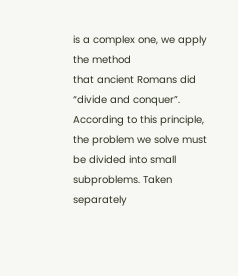is a complex one, we apply the method
that ancient Romans did “divide and conquer”. According to this principle,
the problem we solve must be divided into small subproblems. Taken
separately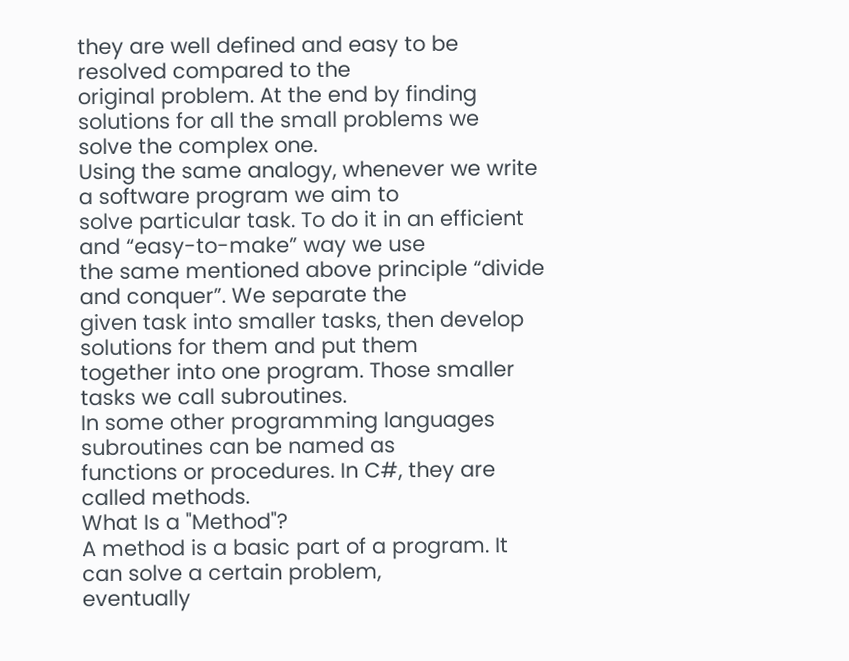they are well defined and easy to be resolved compared to the
original problem. At the end by finding solutions for all the small problems we
solve the complex one.
Using the same analogy, whenever we write a software program we aim to
solve particular task. To do it in an efficient and “easy-to-make” way we use
the same mentioned above principle “divide and conquer”. We separate the
given task into smaller tasks, then develop solutions for them and put them
together into one program. Those smaller tasks we call subroutines.
In some other programming languages subroutines can be named as
functions or procedures. In C#, they are called methods.
What Is a "Method"?
A method is a basic part of a program. It can solve a certain problem,
eventually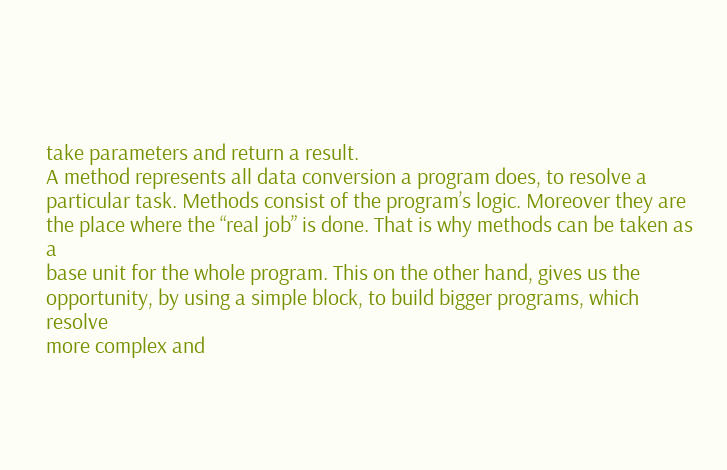take parameters and return a result.
A method represents all data conversion a program does, to resolve a
particular task. Methods consist of the program’s logic. Moreover they are
the place where the “real job” is done. That is why methods can be taken as a
base unit for the whole program. This on the other hand, gives us the
opportunity, by using a simple block, to build bigger programs, which resolve
more complex and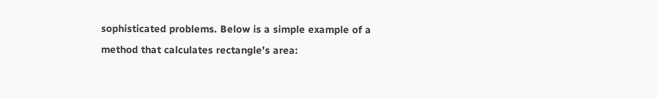sophisticated problems. Below is a simple example of a
method that calculates rectangle’s area: